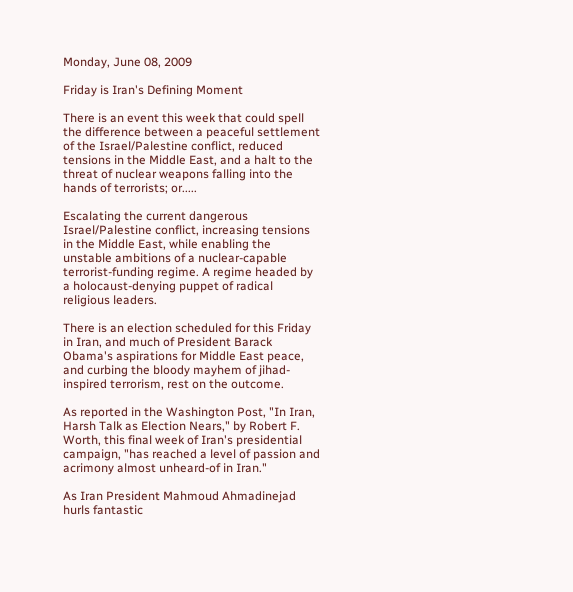Monday, June 08, 2009

Friday is Iran's Defining Moment

There is an event this week that could spell the difference between a peaceful settlement of the Israel/Palestine conflict, reduced tensions in the Middle East, and a halt to the threat of nuclear weapons falling into the hands of terrorists; or.....

Escalating the current dangerous Israel/Palestine conflict, increasing tensions in the Middle East, while enabling the unstable ambitions of a nuclear-capable terrorist-funding regime. A regime headed by a holocaust-denying puppet of radical religious leaders.

There is an election scheduled for this Friday in Iran, and much of President Barack Obama's aspirations for Middle East peace, and curbing the bloody mayhem of jihad-inspired terrorism, rest on the outcome.

As reported in the Washington Post, "In Iran, Harsh Talk as Election Nears," by Robert F. Worth, this final week of Iran's presidential campaign, "has reached a level of passion and acrimony almost unheard-of in Iran."

As Iran President Mahmoud Ahmadinejad hurls fantastic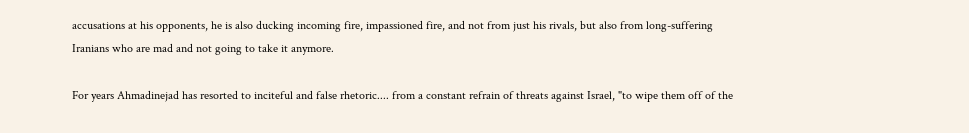accusations at his opponents, he is also ducking incoming fire, impassioned fire, and not from just his rivals, but also from long-suffering Iranians who are mad and not going to take it anymore.

For years Ahmadinejad has resorted to inciteful and false rhetoric.... from a constant refrain of threats against Israel, "to wipe them off of the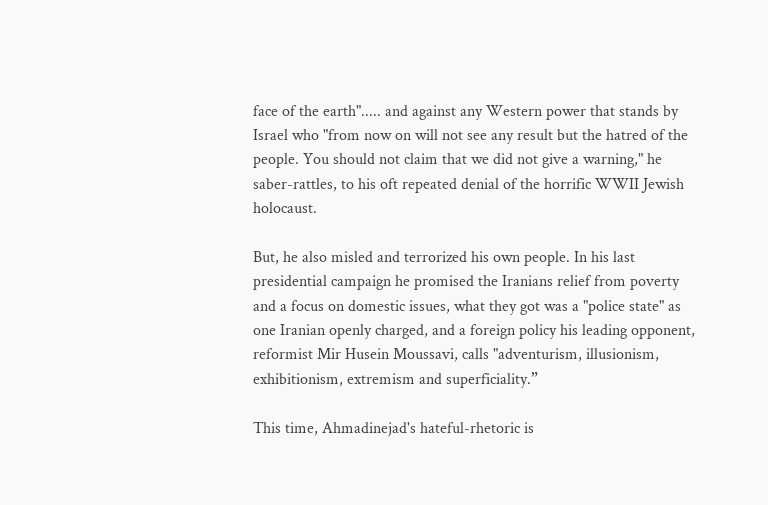face of the earth"..... and against any Western power that stands by Israel who "from now on will not see any result but the hatred of the people. You should not claim that we did not give a warning," he saber-rattles, to his oft repeated denial of the horrific WWII Jewish holocaust.

But, he also misled and terrorized his own people. In his last presidential campaign he promised the Iranians relief from poverty and a focus on domestic issues, what they got was a "police state" as one Iranian openly charged, and a foreign policy his leading opponent, reformist Mir Husein Moussavi, calls "adventurism, illusionism, exhibitionism, extremism and superficiality.”

This time, Ahmadinejad's hateful-rhetoric is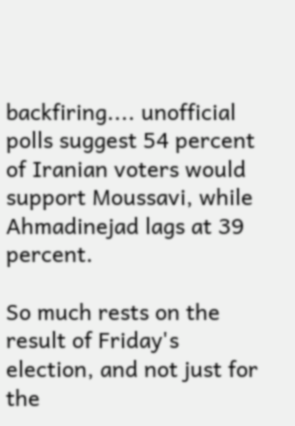backfiring.... unofficial polls suggest 54 percent of Iranian voters would support Moussavi, while Ahmadinejad lags at 39 percent.

So much rests on the result of Friday's election, and not just for the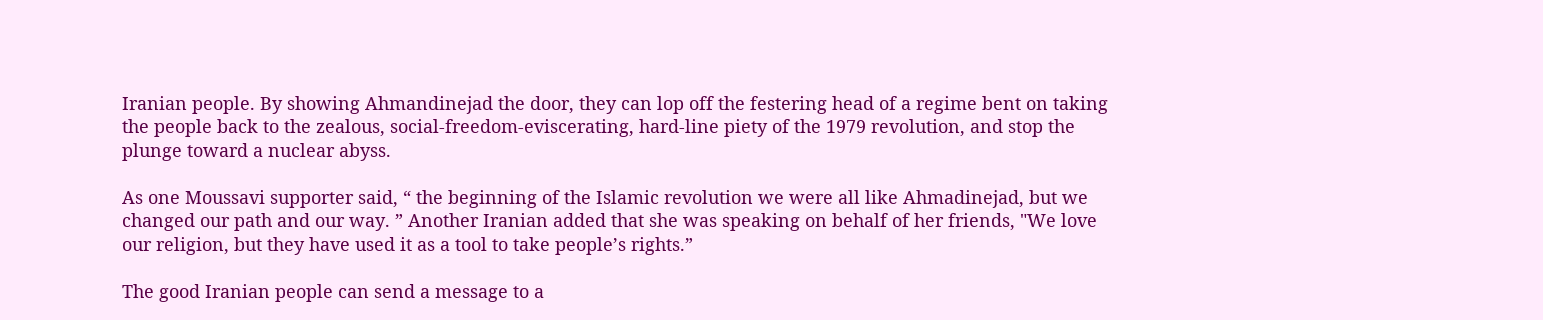Iranian people. By showing Ahmandinejad the door, they can lop off the festering head of a regime bent on taking the people back to the zealous, social-freedom-eviscerating, hard-line piety of the 1979 revolution, and stop the plunge toward a nuclear abyss.

As one Moussavi supporter said, “ the beginning of the Islamic revolution we were all like Ahmadinejad, but we changed our path and our way. ” Another Iranian added that she was speaking on behalf of her friends, "We love our religion, but they have used it as a tool to take people’s rights.”

The good Iranian people can send a message to a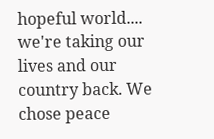hopeful world.... we're taking our lives and our country back. We chose peace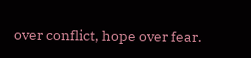over conflict, hope over fear.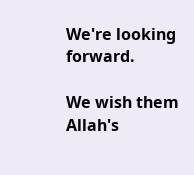We're looking forward.

We wish them Allah's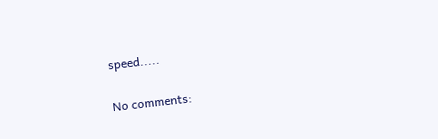speed.....

No comments: